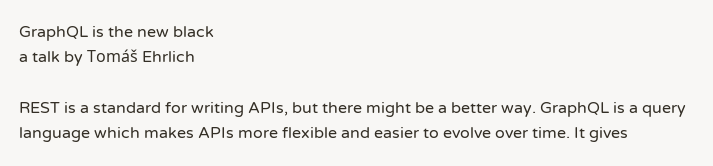GraphQL is the new black
a talk by Tomáš Ehrlich

REST is a standard for writing APIs, but there might be a better way. GraphQL is a query language which makes APIs more flexible and easier to evolve over time. It gives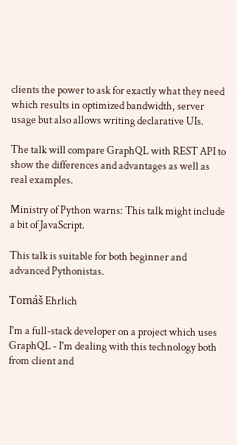clients the power to ask for exactly what they need which results in optimized bandwidth, server usage but also allows writing declarative UIs.

The talk will compare GraphQL with REST API to show the differences and advantages as well as real examples.

Ministry of Python warns: This talk might include a bit of JavaScript.

This talk is suitable for both beginner and advanced Pythonistas.

Tomáš Ehrlich

I'm a full-stack developer on a project which uses GraphQL - I'm dealing with this technology both from client and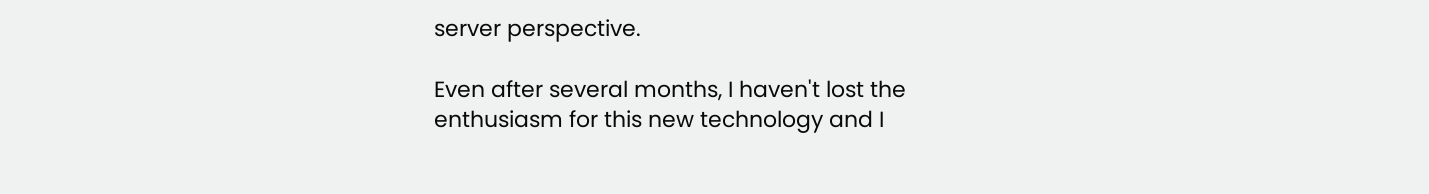server perspective.

Even after several months, I haven't lost the enthusiasm for this new technology and I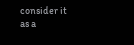consider it as a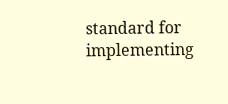standard for implementing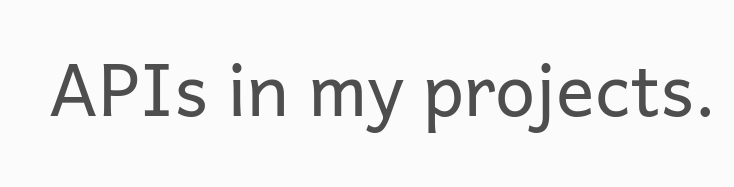APIs in my projects.